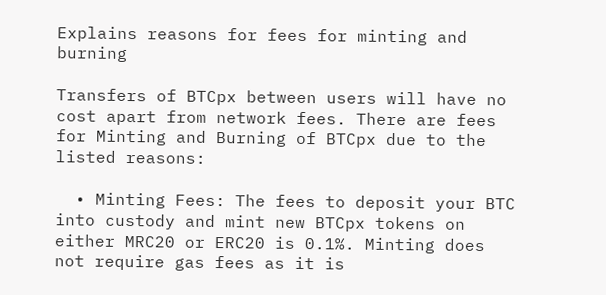Explains reasons for fees for minting and burning

Transfers of BTCpx between users will have no cost apart from network fees. There are fees for Minting and Burning of BTCpx due to the listed reasons:

  • Minting Fees: The fees to deposit your BTC into custody and mint new BTCpx tokens on either MRC20 or ERC20 is 0.1%. Minting does not require gas fees as it is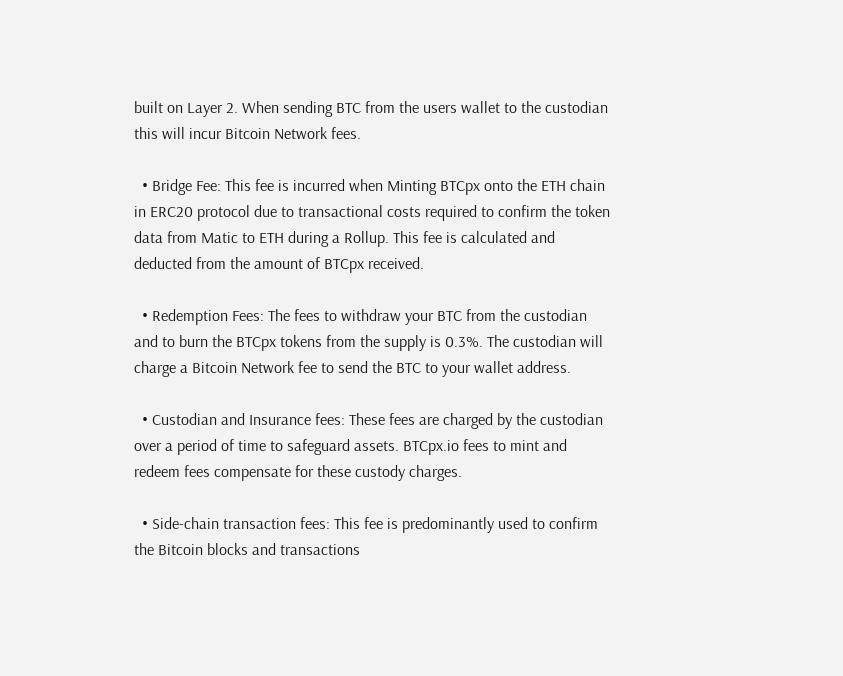built on Layer 2. When sending BTC from the users wallet to the custodian this will incur Bitcoin Network fees.

  • Bridge Fee: This fee is incurred when Minting BTCpx onto the ETH chain in ERC20 protocol due to transactional costs required to confirm the token data from Matic to ETH during a Rollup. This fee is calculated and deducted from the amount of BTCpx received.

  • Redemption Fees: The fees to withdraw your BTC from the custodian and to burn the BTCpx tokens from the supply is 0.3%. The custodian will charge a Bitcoin Network fee to send the BTC to your wallet address.

  • Custodian and Insurance fees: These fees are charged by the custodian over a period of time to safeguard assets. BTCpx.io fees to mint and redeem fees compensate for these custody charges.

  • Side-chain transaction fees: This fee is predominantly used to confirm the Bitcoin blocks and transactions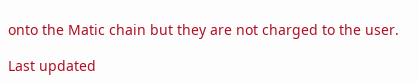onto the Matic chain but they are not charged to the user.

Last updated